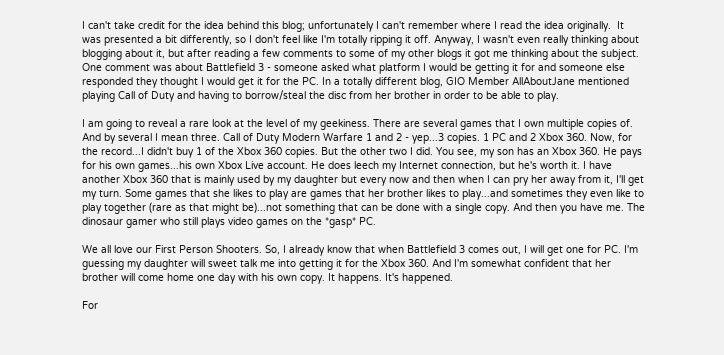I can't take credit for the idea behind this blog; unfortunately I can't remember where I read the idea originally.  It was presented a bit differently, so I don't feel like I'm totally ripping it off. Anyway, I wasn't even really thinking about blogging about it, but after reading a few comments to some of my other blogs it got me thinking about the subject. One comment was about Battlefield 3 - someone asked what platform I would be getting it for and someone else responded they thought I would get it for the PC. In a totally different blog, GIO Member AllAboutJane mentioned playing Call of Duty and having to borrow/steal the disc from her brother in order to be able to play.

I am going to reveal a rare look at the level of my geekiness. There are several games that I own multiple copies of. And by several I mean three. Call of Duty Modern Warfare 1 and 2 - yep...3 copies. 1 PC and 2 Xbox 360. Now, for the record...I didn't buy 1 of the Xbox 360 copies. But the other two I did. You see, my son has an Xbox 360. He pays for his own games...his own Xbox Live account. He does leech my Internet connection, but he's worth it. I have another Xbox 360 that is mainly used by my daughter but every now and then when I can pry her away from it, I'll get my turn. Some games that she likes to play are games that her brother likes to play...and sometimes they even like to play together (rare as that might be)...not something that can be done with a single copy. And then you have me. The dinosaur gamer who still plays video games on the *gasp* PC.

We all love our First Person Shooters. So, I already know that when Battlefield 3 comes out, I will get one for PC. I'm guessing my daughter will sweet talk me into getting it for the Xbox 360. And I'm somewhat confident that her brother will come home one day with his own copy. It happens. It's happened.

For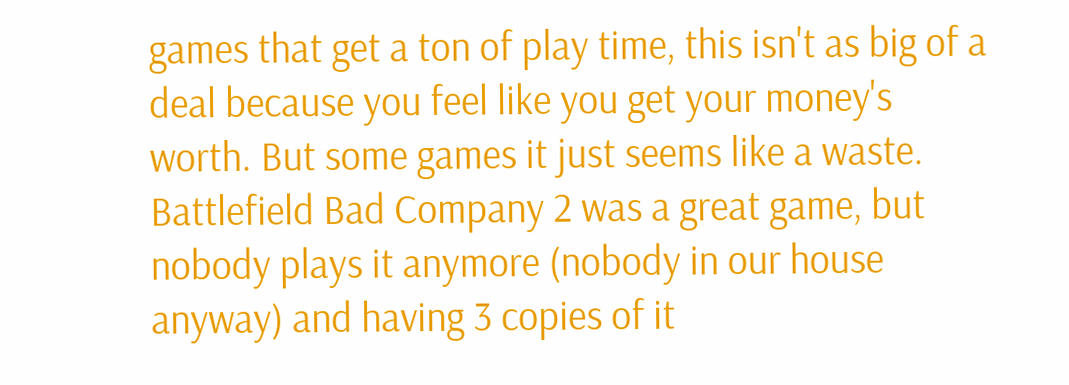games that get a ton of play time, this isn't as big of a deal because you feel like you get your money's worth. But some games it just seems like a waste. Battlefield Bad Company 2 was a great game, but nobody plays it anymore (nobody in our house anyway) and having 3 copies of it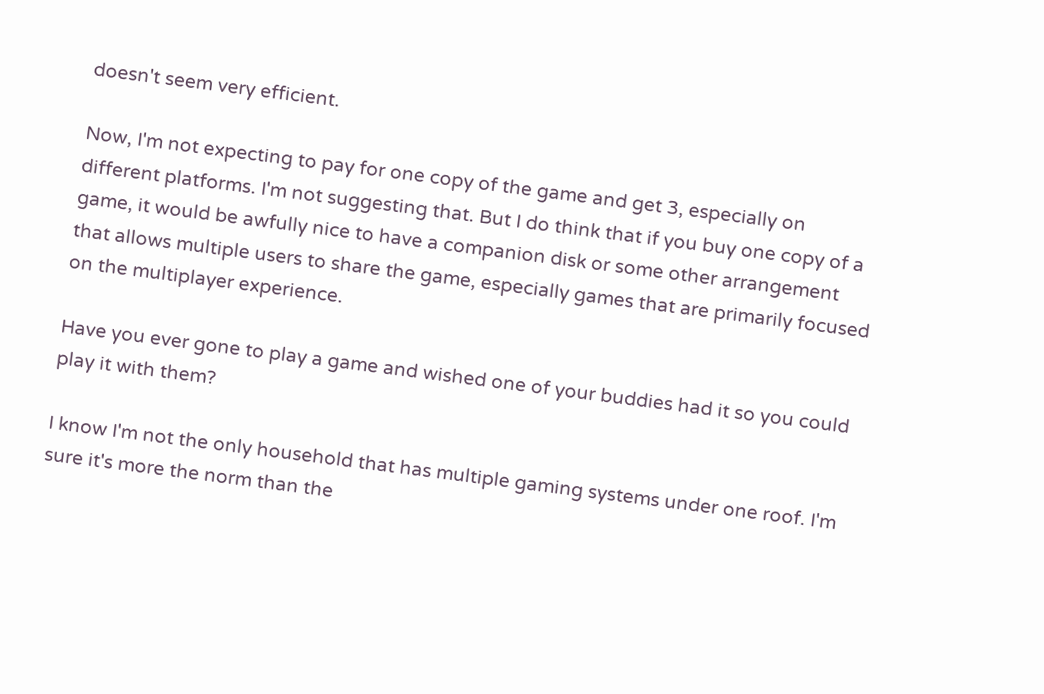doesn't seem very efficient.

Now, I'm not expecting to pay for one copy of the game and get 3, especially on different platforms. I'm not suggesting that. But I do think that if you buy one copy of a game, it would be awfully nice to have a companion disk or some other arrangement that allows multiple users to share the game, especially games that are primarily focused on the multiplayer experience.

Have you ever gone to play a game and wished one of your buddies had it so you could play it with them?

I know I'm not the only household that has multiple gaming systems under one roof. I'm sure it's more the norm than the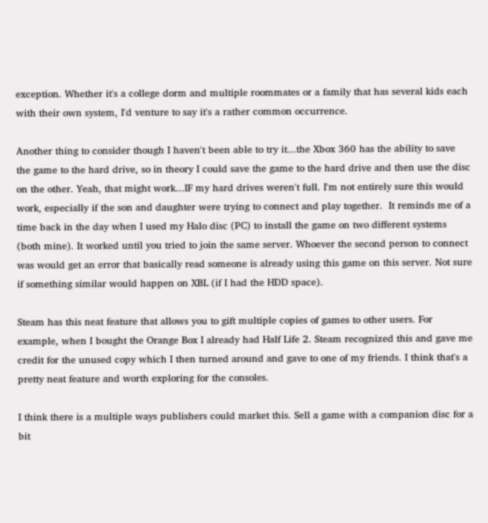exception. Whether it's a college dorm and multiple roommates or a family that has several kids each with their own system, I'd venture to say it's a rather common occurrence.

Another thing to consider though I haven't been able to try it...the Xbox 360 has the ability to save the game to the hard drive, so in theory I could save the game to the hard drive and then use the disc on the other. Yeah, that might work...IF my hard drives weren't full. I'm not entirely sure this would work, especially if the son and daughter were trying to connect and play together.  It reminds me of a time back in the day when I used my Halo disc (PC) to install the game on two different systems (both mine). It worked until you tried to join the same server. Whoever the second person to connect was would get an error that basically read someone is already using this game on this server. Not sure if something similar would happen on XBL (if I had the HDD space).

Steam has this neat feature that allows you to gift multiple copies of games to other users. For example, when I bought the Orange Box I already had Half Life 2. Steam recognized this and gave me credit for the unused copy which I then turned around and gave to one of my friends. I think that's a pretty neat feature and worth exploring for the consoles.

I think there is a multiple ways publishers could market this. Sell a game with a companion disc for a bit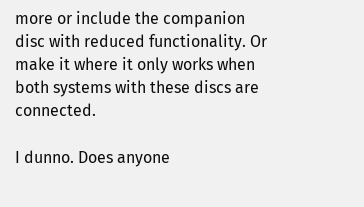more or include the companion disc with reduced functionality. Or make it where it only works when both systems with these discs are connected.

I dunno. Does anyone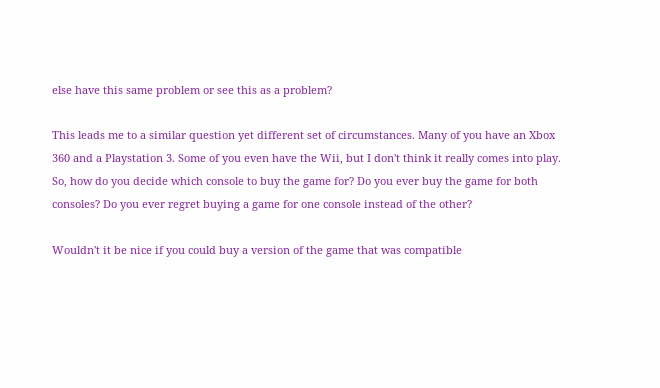else have this same problem or see this as a problem?

This leads me to a similar question yet different set of circumstances. Many of you have an Xbox 360 and a Playstation 3. Some of you even have the Wii, but I don't think it really comes into play. So, how do you decide which console to buy the game for? Do you ever buy the game for both consoles? Do you ever regret buying a game for one console instead of the other?

Wouldn't it be nice if you could buy a version of the game that was compatible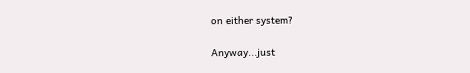on either system?

Anyway...just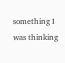something I was thinking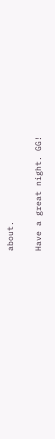about.

Have a great night. GG!